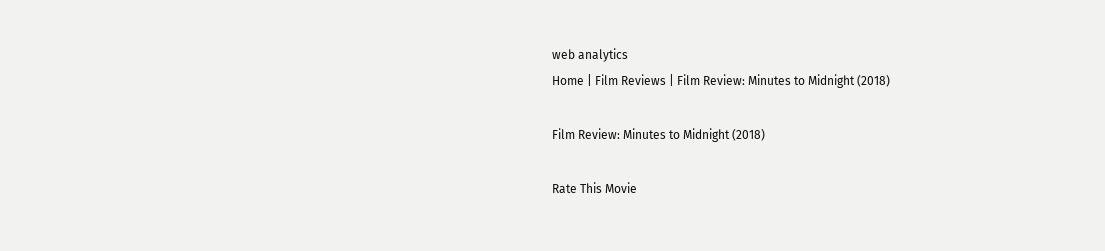web analytics
Home | Film Reviews | Film Review: Minutes to Midnight (2018)

Film Review: Minutes to Midnight (2018)

Rate This Movie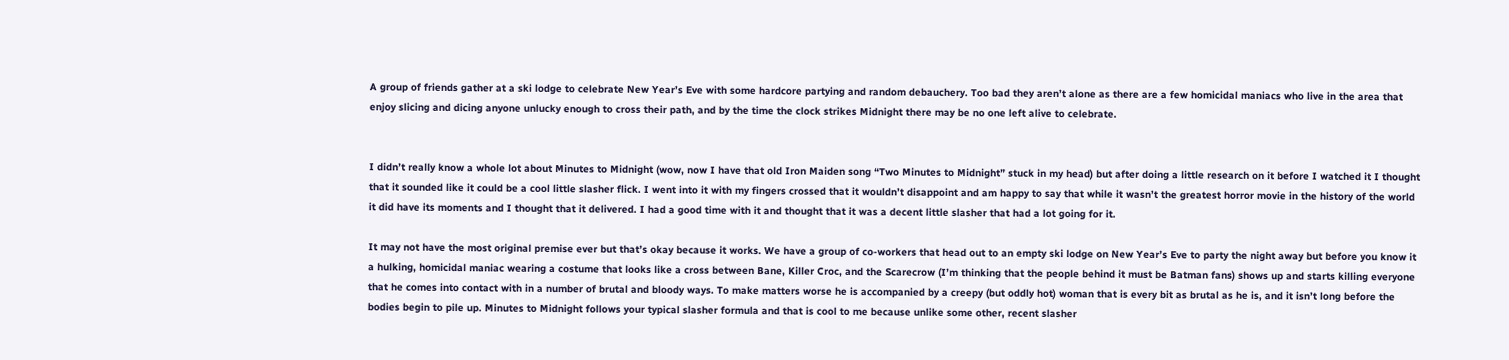A group of friends gather at a ski lodge to celebrate New Year’s Eve with some hardcore partying and random debauchery. Too bad they aren’t alone as there are a few homicidal maniacs who live in the area that enjoy slicing and dicing anyone unlucky enough to cross their path, and by the time the clock strikes Midnight there may be no one left alive to celebrate.


I didn’t really know a whole lot about Minutes to Midnight (wow, now I have that old Iron Maiden song “Two Minutes to Midnight” stuck in my head) but after doing a little research on it before I watched it I thought that it sounded like it could be a cool little slasher flick. I went into it with my fingers crossed that it wouldn’t disappoint and am happy to say that while it wasn’t the greatest horror movie in the history of the world it did have its moments and I thought that it delivered. I had a good time with it and thought that it was a decent little slasher that had a lot going for it.

It may not have the most original premise ever but that’s okay because it works. We have a group of co-workers that head out to an empty ski lodge on New Year’s Eve to party the night away but before you know it a hulking, homicidal maniac wearing a costume that looks like a cross between Bane, Killer Croc, and the Scarecrow (I’m thinking that the people behind it must be Batman fans) shows up and starts killing everyone that he comes into contact with in a number of brutal and bloody ways. To make matters worse he is accompanied by a creepy (but oddly hot) woman that is every bit as brutal as he is, and it isn’t long before the bodies begin to pile up. Minutes to Midnight follows your typical slasher formula and that is cool to me because unlike some other, recent slasher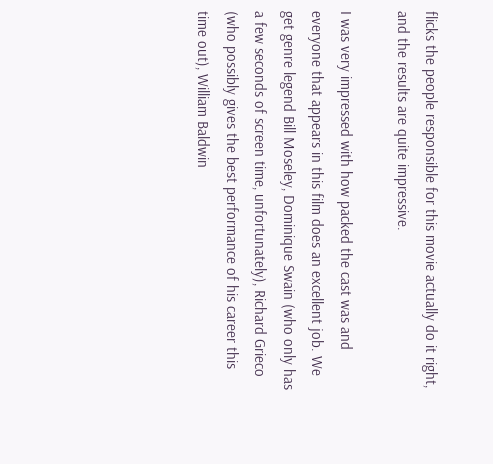flicks the people responsible for this movie actually do it right, and the results are quite impressive.

I was very impressed with how packed the cast was and everyone that appears in this film does an excellent job. We get genre legend Bill Moseley, Dominique Swain (who only has a few seconds of screen time, unfortunately), Richard Grieco (who possibly gives the best performance of his career this time out), William Baldwin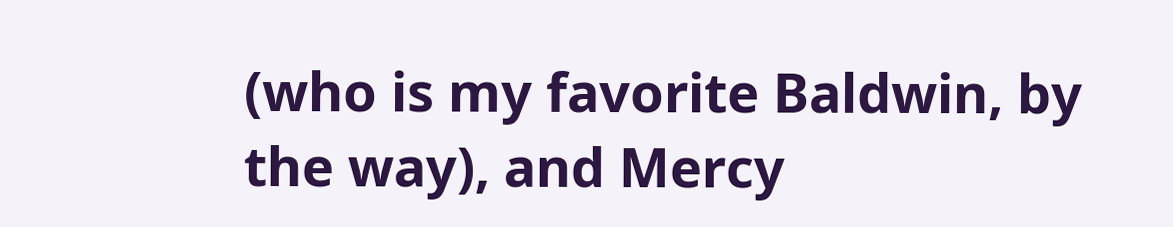(who is my favorite Baldwin, by the way), and Mercy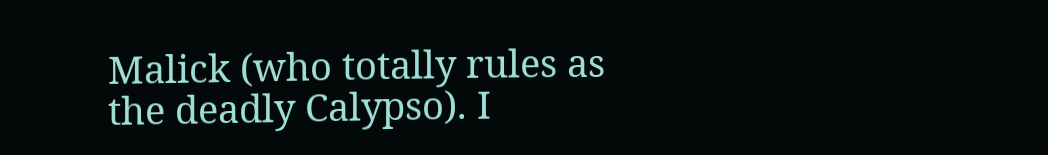Malick (who totally rules as the deadly Calypso). I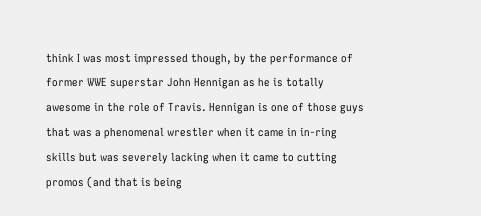think I was most impressed though, by the performance of former WWE superstar John Hennigan as he is totally awesome in the role of Travis. Hennigan is one of those guys that was a phenomenal wrestler when it came in in-ring skills but was severely lacking when it came to cutting promos (and that is being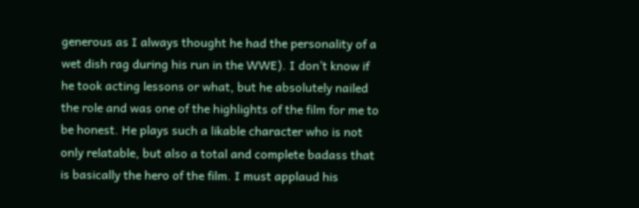generous as I always thought he had the personality of a wet dish rag during his run in the WWE). I don’t know if he took acting lessons or what, but he absolutely nailed the role and was one of the highlights of the film for me to be honest. He plays such a likable character who is not only relatable, but also a total and complete badass that is basically the hero of the film. I must applaud his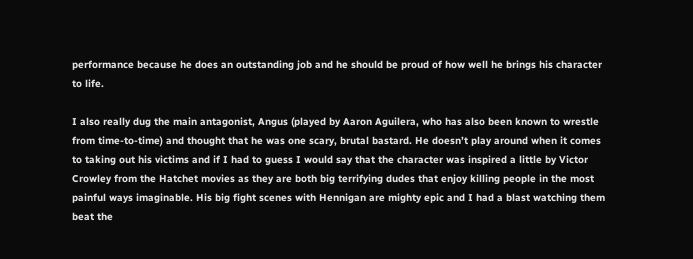performance because he does an outstanding job and he should be proud of how well he brings his character to life.

I also really dug the main antagonist, Angus (played by Aaron Aguilera, who has also been known to wrestle from time-to-time) and thought that he was one scary, brutal bastard. He doesn’t play around when it comes to taking out his victims and if I had to guess I would say that the character was inspired a little by Victor Crowley from the Hatchet movies as they are both big terrifying dudes that enjoy killing people in the most painful ways imaginable. His big fight scenes with Hennigan are mighty epic and I had a blast watching them beat the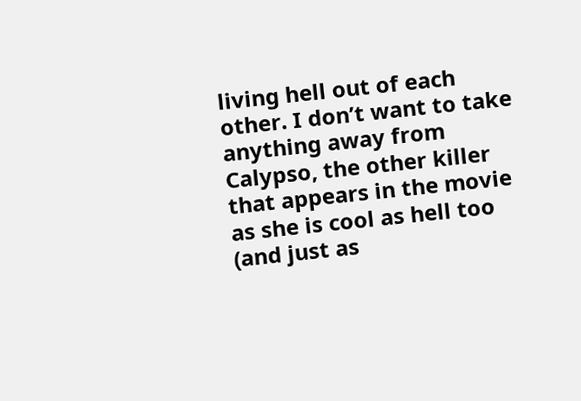living hell out of each other. I don’t want to take anything away from Calypso, the other killer that appears in the movie as she is cool as hell too (and just as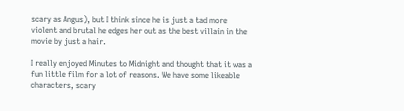scary as Angus), but I think since he is just a tad more violent and brutal he edges her out as the best villain in the movie by just a hair.

I really enjoyed Minutes to Midnight and thought that it was a fun little film for a lot of reasons. We have some likeable characters, scary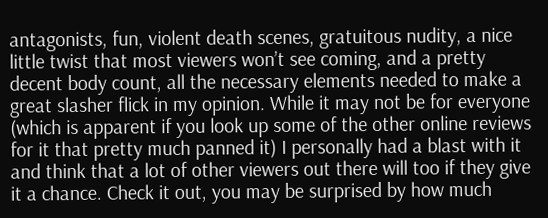antagonists, fun, violent death scenes, gratuitous nudity, a nice little twist that most viewers won’t see coming, and a pretty decent body count, all the necessary elements needed to make a great slasher flick in my opinion. While it may not be for everyone (which is apparent if you look up some of the other online reviews for it that pretty much panned it) I personally had a blast with it and think that a lot of other viewers out there will too if they give it a chance. Check it out, you may be surprised by how much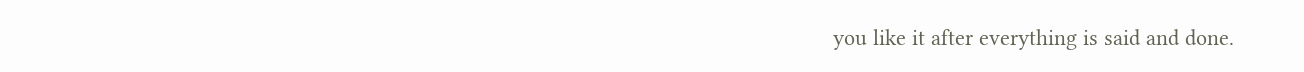you like it after everything is said and done.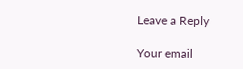Leave a Reply

Your email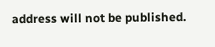address will not be published.